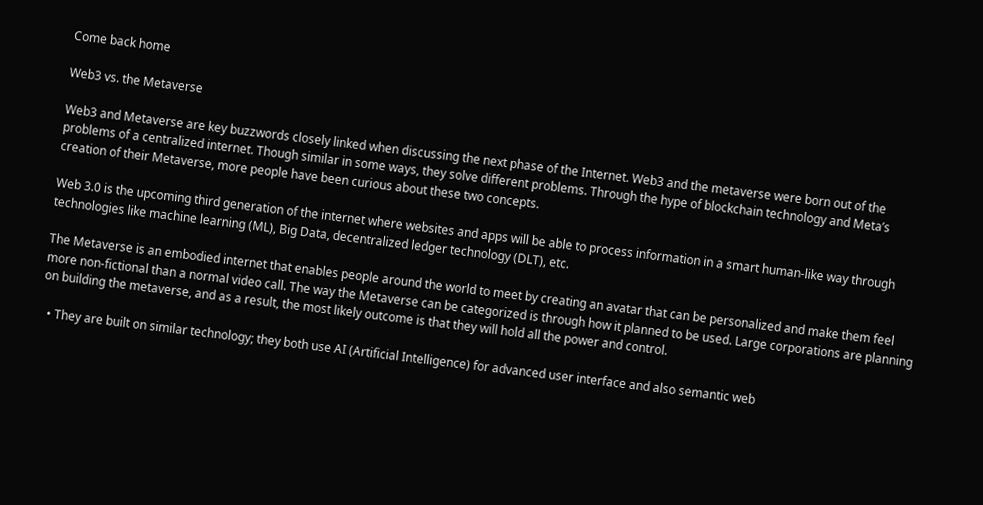Come back home

Web3 vs. the Metaverse

Web3 and Metaverse are key buzzwords closely linked when discussing the next phase of the Internet. Web3 and the metaverse were born out of the problems of a centralized internet. Though similar in some ways, they solve different problems. Through the hype of blockchain technology and Meta’s creation of their Metaverse, more people have been curious about these two concepts.

Web 3.0 is the upcoming third generation of the internet where websites and apps will be able to process information in a smart human-like way through technologies like machine learning (ML), Big Data, decentralized ledger technology (DLT), etc.

The Metaverse is an embodied internet that enables people around the world to meet by creating an avatar that can be personalized and make them feel more non-fictional than a normal video call. The way the Metaverse can be categorized is through how it planned to be used. Large corporations are planning on building the metaverse, and as a result, the most likely outcome is that they will hold all the power and control.

  • They are built on similar technology; they both use AI (Artificial Intelligence) for advanced user interface and also semantic web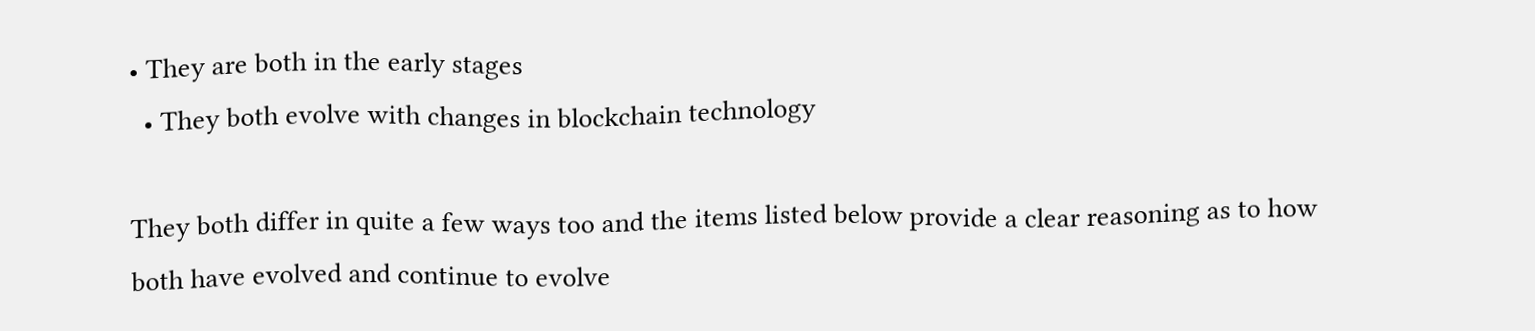• They are both in the early stages
  • They both evolve with changes in blockchain technology

They both differ in quite a few ways too and the items listed below provide a clear reasoning as to how both have evolved and continue to evolve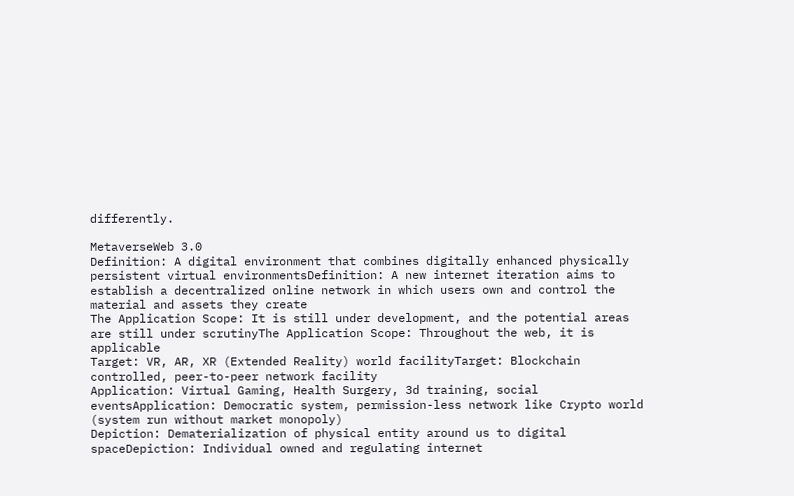differently.

MetaverseWeb 3.0
Definition: A digital environment that combines digitally enhanced physically persistent virtual environmentsDefinition: A new internet iteration aims to establish a decentralized online network in which users own and control the material and assets they create
The Application Scope: It is still under development, and the potential areas are still under scrutinyThe Application Scope: Throughout the web, it is applicable
Target: VR, AR, XR (Extended Reality) world facilityTarget: Blockchain controlled, peer-to-peer network facility
Application: Virtual Gaming, Health Surgery, 3d training, social eventsApplication: Democratic system, permission-less network like Crypto world (system run without market monopoly)
Depiction: Dematerialization of physical entity around us to digital spaceDepiction: Individual owned and regulating internet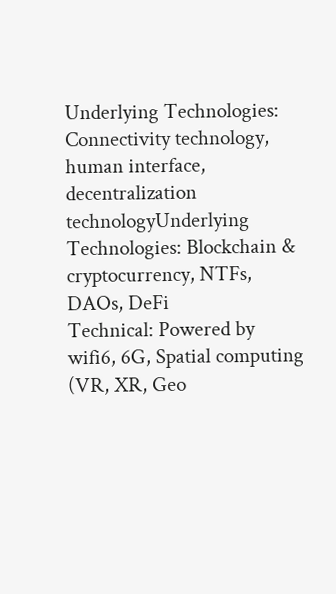Underlying Technologies: Connectivity technology, human interface, decentralization technologyUnderlying Technologies: Blockchain & cryptocurrency, NTFs, DAOs, DeFi
Technical: Powered by wifi6, 6G, Spatial computing (VR, XR, Geo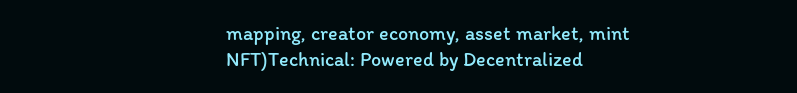mapping, creator economy, asset market, mint NFT)Technical: Powered by Decentralized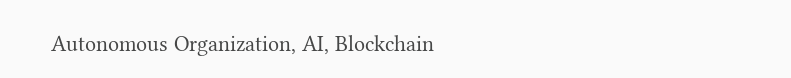Autonomous Organization, AI, Blockchain